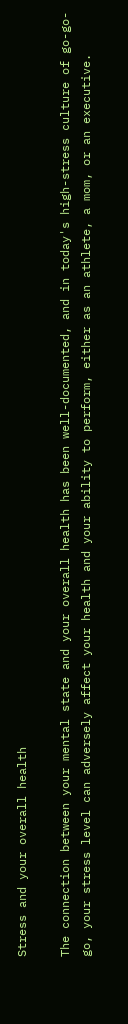Stress and your overall health

The connection between your mental state and your overall health has been well-documented, and in today's high-stress culture of go-go-go, your stress level can adversely affect your health and your ability to perform, either as an athlete, a mom, or an executive.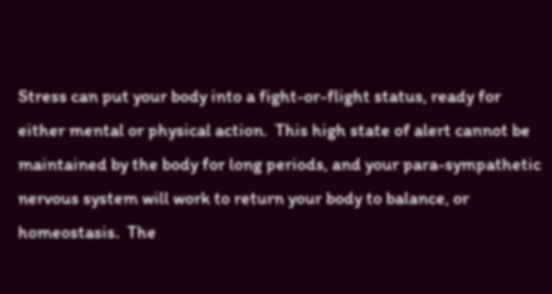Stress can put your body into a fight-or-flight status, ready for either mental or physical action.  This high state of alert cannot be maintained by the body for long periods, and your para-sympathetic nervous system will work to return your body to balance, or homeostasis.  The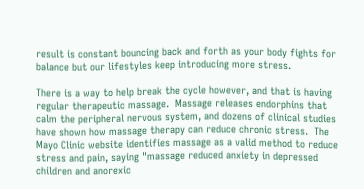result is constant bouncing back and forth as your body fights for balance but our lifestyles keep introducing more stress.

There is a way to help break the cycle however, and that is having regular therapeutic massage.  Massage releases endorphins that calm the peripheral nervous system, and dozens of clinical studies have shown how massage therapy can reduce chronic stress.  The Mayo Clinic website identifies massage as a valid method to reduce stress and pain, saying "massage reduced anxiety in depressed children and anorexic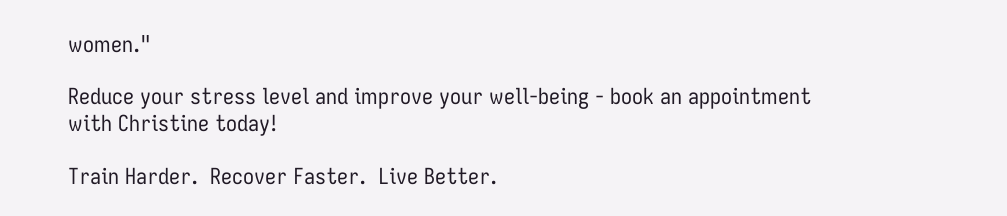women."

Reduce your stress level and improve your well-being - book an appointment with Christine today!

Train Harder.  Recover Faster.  Live Better.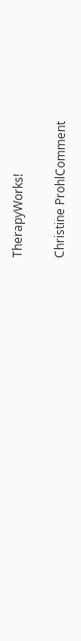TherapyWorks!

Christine ProhlComment